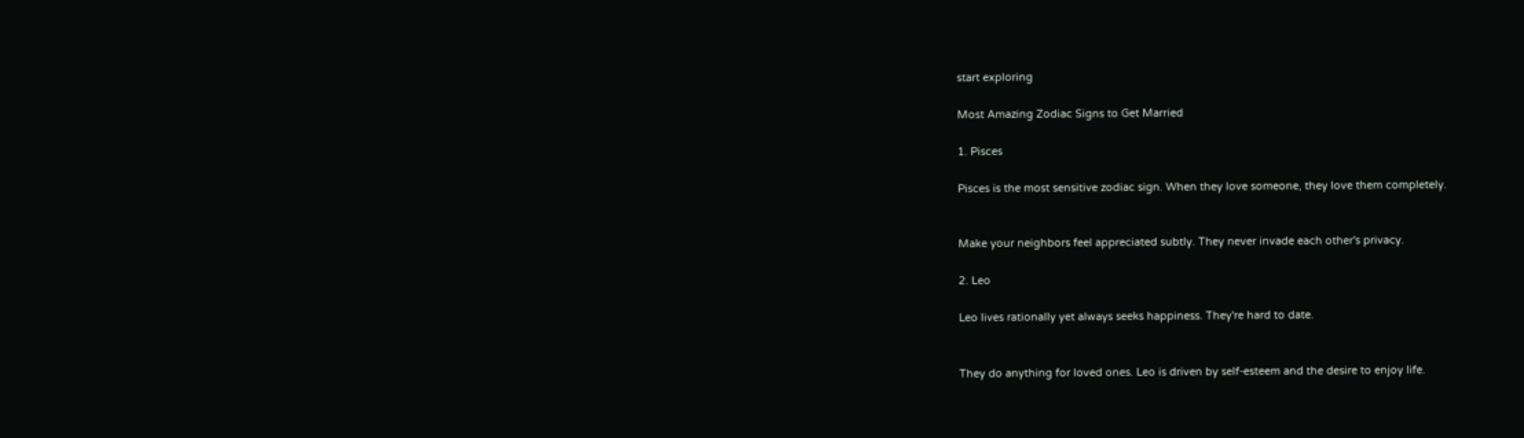start exploring

Most Amazing Zodiac Signs to Get Married

1. Pisces

Pisces is the most sensitive zodiac sign. When they love someone, they love them completely.


Make your neighbors feel appreciated subtly. They never invade each other's privacy.

2. Leo

Leo lives rationally yet always seeks happiness. They're hard to date.


They do anything for loved ones. Leo is driven by self-esteem and the desire to enjoy life.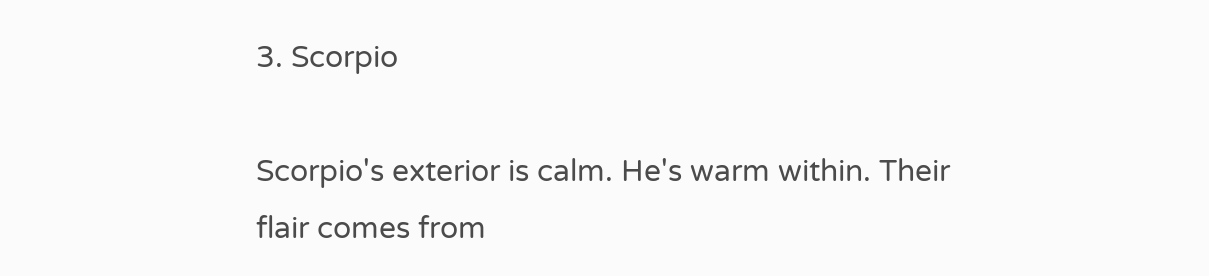3. Scorpio

Scorpio's exterior is calm. He's warm within. Their flair comes from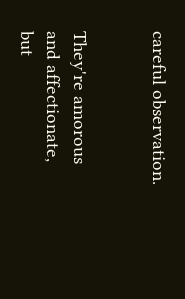careful observation.


They're amorous and affectionate, but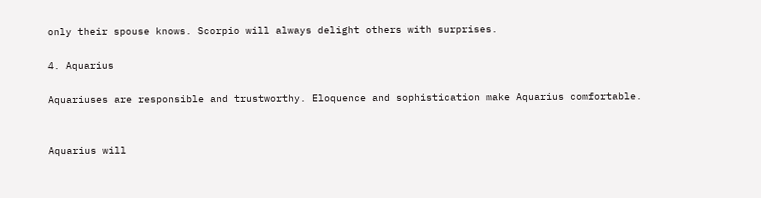only their spouse knows. Scorpio will always delight others with surprises.

4. Aquarius

Aquariuses are responsible and trustworthy. Eloquence and sophistication make Aquarius comfortable.


Aquarius will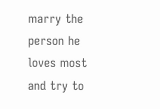marry the person he loves most and try to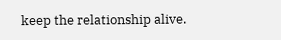keep the relationship alive.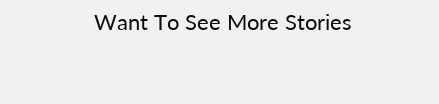Want To See More Stories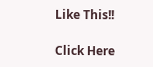Like This!!

Click Here